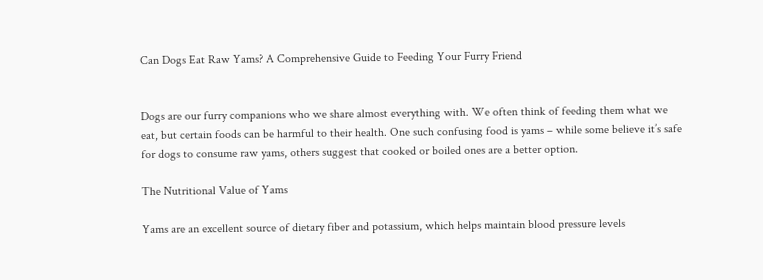Can Dogs Eat Raw Yams? A Comprehensive Guide to Feeding Your Furry Friend


Dogs are our furry companions who we share almost everything with. We often think of feeding them what we eat, but certain foods can be harmful to their health. One such confusing food is yams – while some believe it’s safe for dogs to consume raw yams, others suggest that cooked or boiled ones are a better option.

The Nutritional Value of Yams

Yams are an excellent source of dietary fiber and potassium, which helps maintain blood pressure levels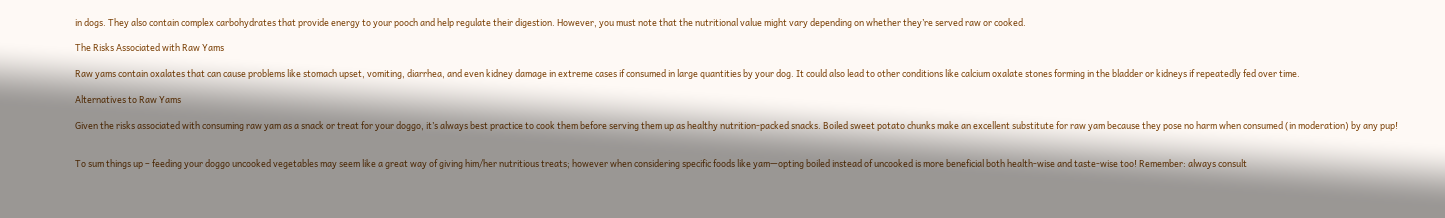in dogs. They also contain complex carbohydrates that provide energy to your pooch and help regulate their digestion. However, you must note that the nutritional value might vary depending on whether they’re served raw or cooked.

The Risks Associated with Raw Yams

Raw yams contain oxalates that can cause problems like stomach upset, vomiting, diarrhea, and even kidney damage in extreme cases if consumed in large quantities by your dog. It could also lead to other conditions like calcium oxalate stones forming in the bladder or kidneys if repeatedly fed over time.

Alternatives to Raw Yams

Given the risks associated with consuming raw yam as a snack or treat for your doggo, it’s always best practice to cook them before serving them up as healthy nutrition-packed snacks. Boiled sweet potato chunks make an excellent substitute for raw yam because they pose no harm when consumed (in moderation) by any pup!


To sum things up – feeding your doggo uncooked vegetables may seem like a great way of giving him/her nutritious treats; however when considering specific foods like yam—opting boiled instead of uncooked is more beneficial both health-wise and taste-wise too! Remember: always consult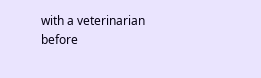with a veterinarian before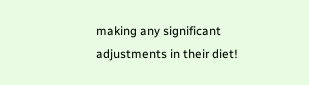making any significant adjustments in their diet!